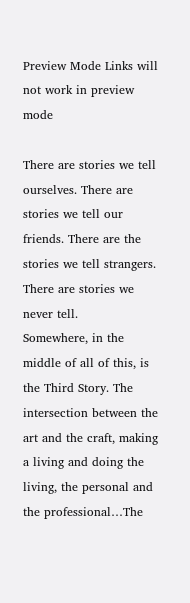Preview Mode Links will not work in preview mode

There are stories we tell ourselves. There are stories we tell our friends. There are the stories we tell strangers. There are stories we never tell.
Somewhere, in the middle of all of this, is the Third Story. The intersection between the art and the craft, making a living and doing the living, the personal and the professional…The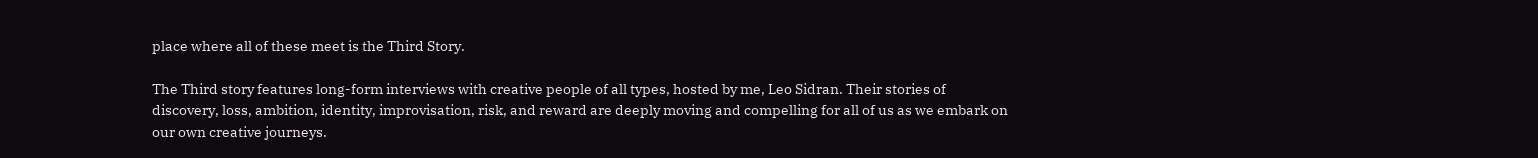place where all of these meet is the Third Story.

The Third story features long-form interviews with creative people of all types, hosted by me, Leo Sidran. Their stories of discovery, loss, ambition, identity, improvisation, risk, and reward are deeply moving and compelling for all of us as we embark on our own creative journeys.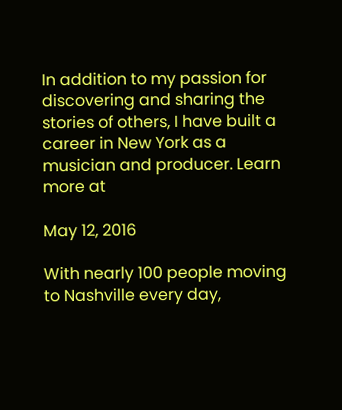In addition to my passion for discovering and sharing the stories of others, I have built a career in New York as a musician and producer. Learn more at

May 12, 2016

With nearly 100 people moving to Nashville every day,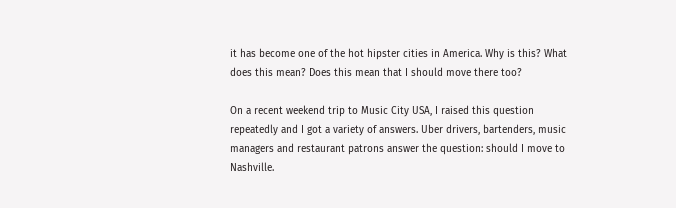it has become one of the hot hipster cities in America. Why is this? What does this mean? Does this mean that I should move there too?

On a recent weekend trip to Music City USA, I raised this question repeatedly and I got a variety of answers. Uber drivers, bartenders, music managers and restaurant patrons answer the question: should I move to Nashville.